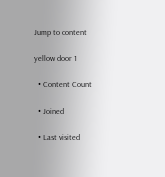Jump to content

yellow door 1

  • Content Count

  • Joined

  • Last visited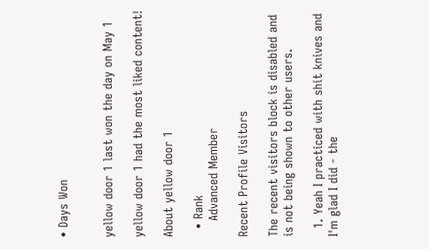• Days Won


yellow door 1 last won the day on May 1

yellow door 1 had the most liked content!

About yellow door 1

  • Rank
    Advanced Member

Recent Profile Visitors

The recent visitors block is disabled and is not being shown to other users.

  1. Yeah I practiced with shit knives and I'm glad I did - the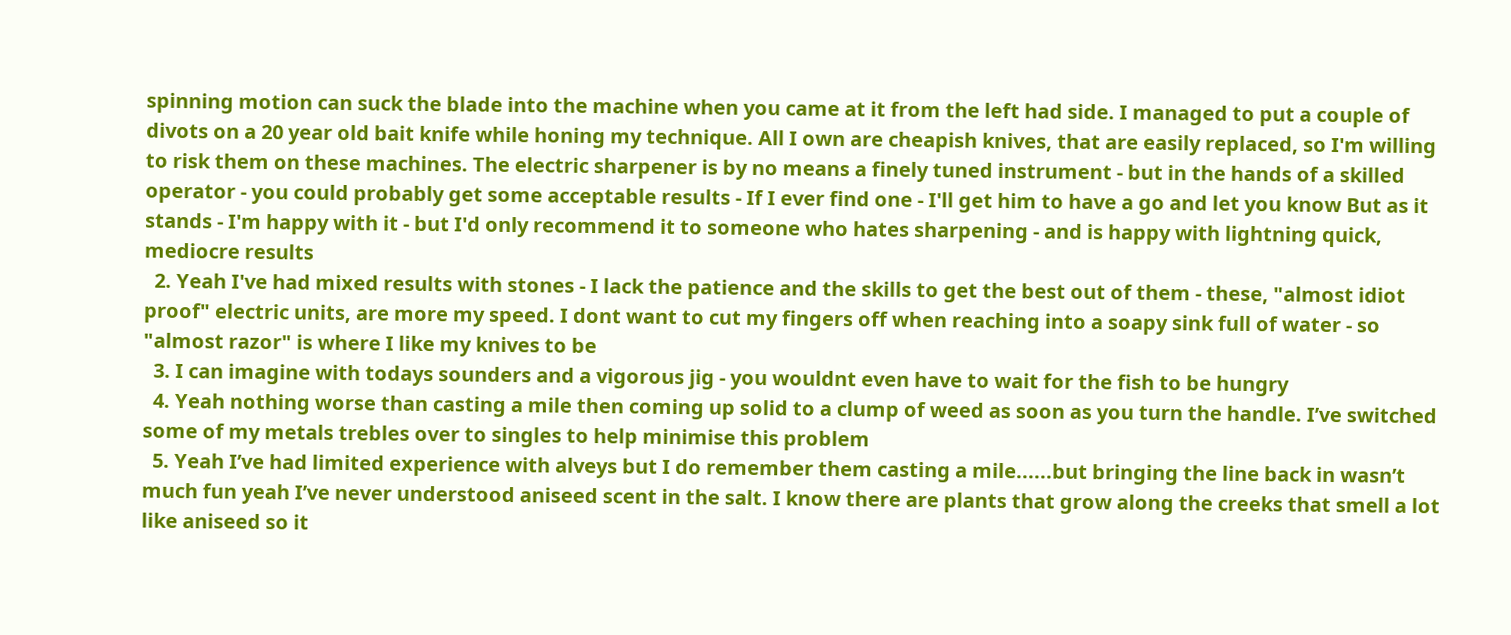spinning motion can suck the blade into the machine when you came at it from the left had side. I managed to put a couple of divots on a 20 year old bait knife while honing my technique. All I own are cheapish knives, that are easily replaced, so I'm willing to risk them on these machines. The electric sharpener is by no means a finely tuned instrument - but in the hands of a skilled operator - you could probably get some acceptable results - If I ever find one - I'll get him to have a go and let you know But as it stands - I'm happy with it - but I'd only recommend it to someone who hates sharpening - and is happy with lightning quick, mediocre results
  2. Yeah I've had mixed results with stones - I lack the patience and the skills to get the best out of them - these, "almost idiot proof" electric units, are more my speed. I dont want to cut my fingers off when reaching into a soapy sink full of water - so "almost razor" is where I like my knives to be
  3. I can imagine with todays sounders and a vigorous jig - you wouldnt even have to wait for the fish to be hungry
  4. Yeah nothing worse than casting a mile then coming up solid to a clump of weed as soon as you turn the handle. I’ve switched some of my metals trebles over to singles to help minimise this problem
  5. Yeah I’ve had limited experience with alveys but I do remember them casting a mile......but bringing the line back in wasn’t much fun yeah I’ve never understood aniseed scent in the salt. I know there are plants that grow along the creeks that smell a lot like aniseed so it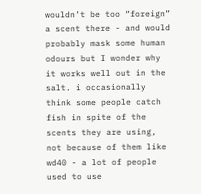wouldn’t be too “foreign” a scent there - and would probably mask some human odours but I wonder why it works well out in the salt. i occasionally think some people catch fish in spite of the scents they are using, not because of them like wd40 - a lot of people used to use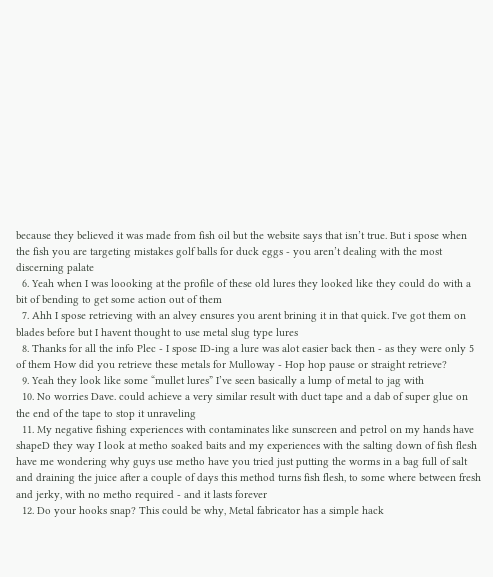because they believed it was made from fish oil but the website says that isn’t true. But i spose when the fish you are targeting mistakes golf balls for duck eggs - you aren’t dealing with the most discerning palate
  6. Yeah when I was loooking at the profile of these old lures they looked like they could do with a bit of bending to get some action out of them
  7. Ahh I spose retrieving with an alvey ensures you arent brining it in that quick. I've got them on blades before but I havent thought to use metal slug type lures
  8. Thanks for all the info Plec - I spose ID-ing a lure was alot easier back then - as they were only 5 of them How did you retrieve these metals for Mulloway - Hop hop pause or straight retrieve?
  9. Yeah they look like some “mullet lures” I’ve seen basically a lump of metal to jag with
  10. No worries Dave. could achieve a very similar result with duct tape and a dab of super glue on the end of the tape to stop it unraveling
  11. My negative fishing experiences with contaminates like sunscreen and petrol on my hands have shapeD they way I look at metho soaked baits and my experiences with the salting down of fish flesh have me wondering why guys use metho have you tried just putting the worms in a bag full of salt and draining the juice after a couple of days this method turns fish flesh, to some where between fresh and jerky, with no metho required - and it lasts forever
  12. Do your hooks snap? This could be why, Metal fabricator has a simple hack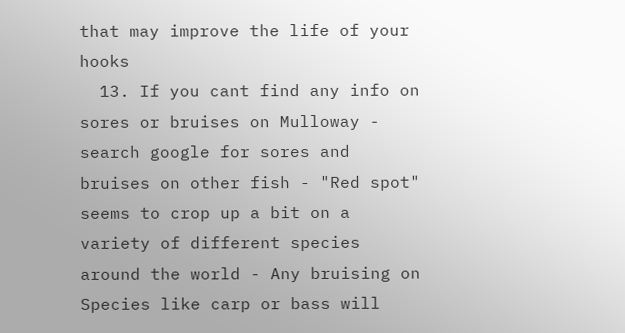that may improve the life of your hooks
  13. If you cant find any info on sores or bruises on Mulloway - search google for sores and bruises on other fish - "Red spot" seems to crop up a bit on a variety of different species around the world - Any bruising on Species like carp or bass will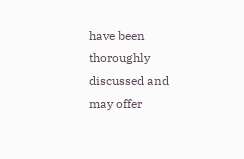have been thoroughly discussed and may offer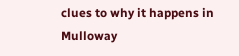clues to why it happens in Mulloway